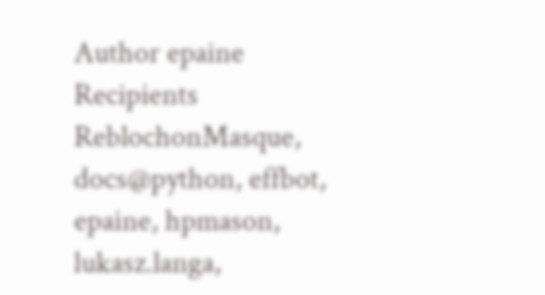Author epaine
Recipients ReblochonMasque, docs@python, effbot, epaine, hpmason, lukasz.langa,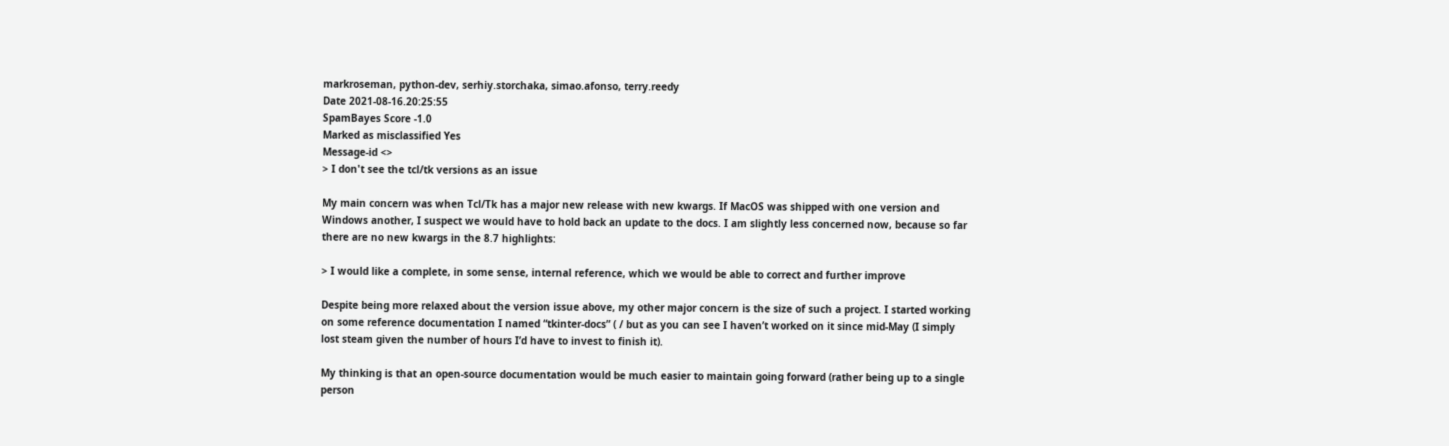markroseman, python-dev, serhiy.storchaka, simao.afonso, terry.reedy
Date 2021-08-16.20:25:55
SpamBayes Score -1.0
Marked as misclassified Yes
Message-id <>
> I don't see the tcl/tk versions as an issue

My main concern was when Tcl/Tk has a major new release with new kwargs. If MacOS was shipped with one version and Windows another, I suspect we would have to hold back an update to the docs. I am slightly less concerned now, because so far there are no new kwargs in the 8.7 highlights:

> I would like a complete, in some sense, internal reference, which we would be able to correct and further improve

Despite being more relaxed about the version issue above, my other major concern is the size of such a project. I started working on some reference documentation I named “tkinter-docs” ( / but as you can see I haven’t worked on it since mid-May (I simply lost steam given the number of hours I’d have to invest to finish it).

My thinking is that an open-source documentation would be much easier to maintain going forward (rather being up to a single person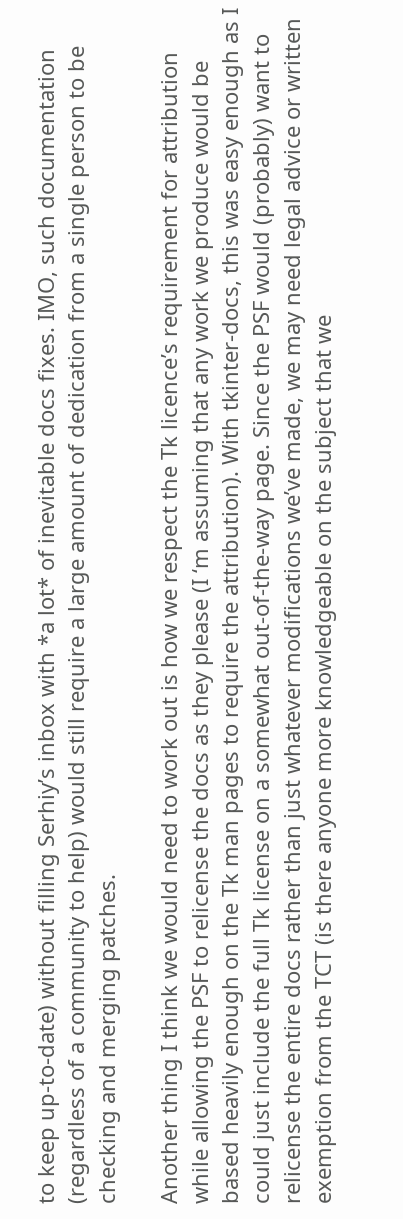to keep up-to-date) without filling Serhiy’s inbox with *a lot* of inevitable docs fixes. IMO, such documentation (regardless of a community to help) would still require a large amount of dedication from a single person to be checking and merging patches.

Another thing I think we would need to work out is how we respect the Tk licence’s requirement for attribution while allowing the PSF to relicense the docs as they please (I ‘m assuming that any work we produce would be based heavily enough on the Tk man pages to require the attribution). With tkinter-docs, this was easy enough as I could just include the full Tk license on a somewhat out-of-the-way page. Since the PSF would (probably) want to relicense the entire docs rather than just whatever modifications we’ve made, we may need legal advice or written exemption from the TCT (is there anyone more knowledgeable on the subject that we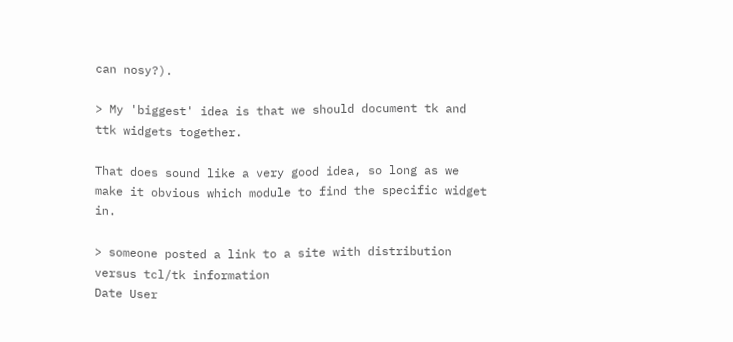can nosy?).

> My 'biggest' idea is that we should document tk and ttk widgets together.

That does sound like a very good idea, so long as we make it obvious which module to find the specific widget in.

> someone posted a link to a site with distribution versus tcl/tk information
Date User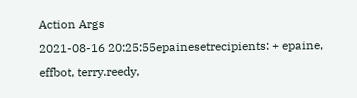Action Args
2021-08-16 20:25:55epainesetrecipients: + epaine, effbot, terry.reedy,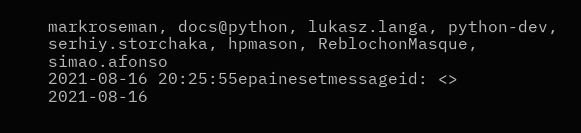markroseman, docs@python, lukasz.langa, python-dev, serhiy.storchaka, hpmason, ReblochonMasque, simao.afonso
2021-08-16 20:25:55epainesetmessageid: <>
2021-08-16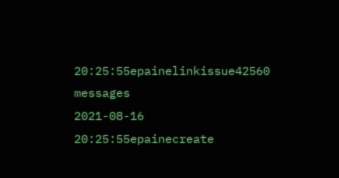20:25:55epainelinkissue42560 messages
2021-08-16 20:25:55epainecreate